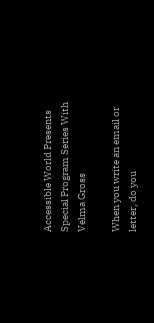Accessible World Presents Special Program Series With Velma Gross

When you write an email or letter, do you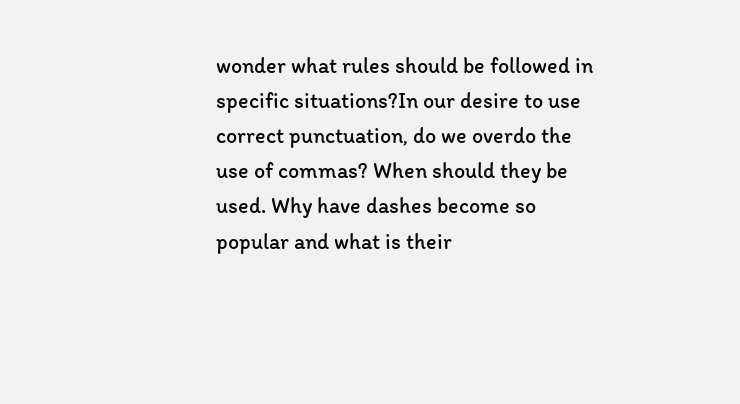wonder what rules should be followed in specific situations?In our desire to use correct punctuation, do we overdo the use of commas? When should they be used. Why have dashes become so popular and what is their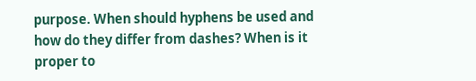purpose. When should hyphens be used and how do they differ from dashes? When is it proper to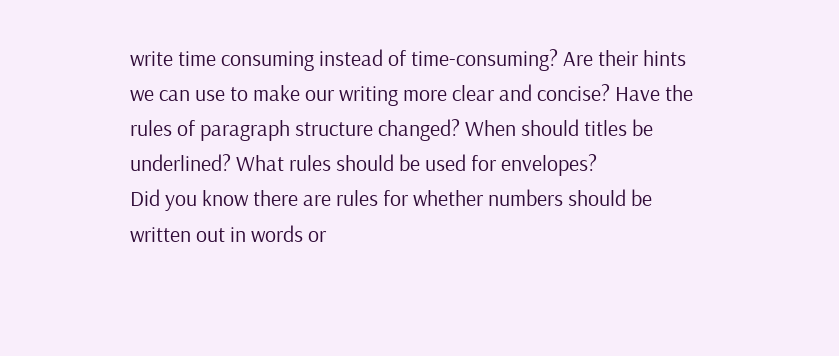write time consuming instead of time-consuming? Are their hints we can use to make our writing more clear and concise? Have the rules of paragraph structure changed? When should titles be underlined? What rules should be used for envelopes?
Did you know there are rules for whether numbers should be written out in words or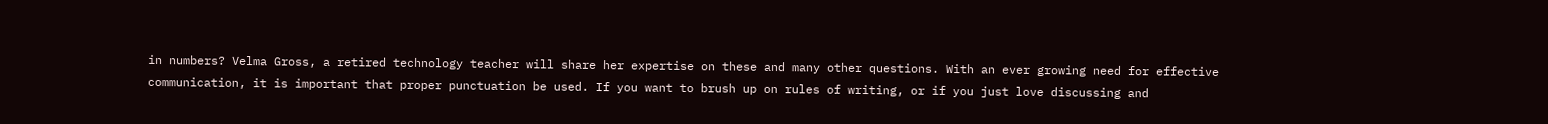in numbers? Velma Gross, a retired technology teacher will share her expertise on these and many other questions. With an ever growing need for effective communication, it is important that proper punctuation be used. If you want to brush up on rules of writing, or if you just love discussing and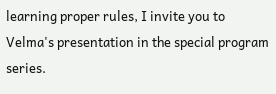learning proper rules, I invite you to Velma's presentation in the special program series.